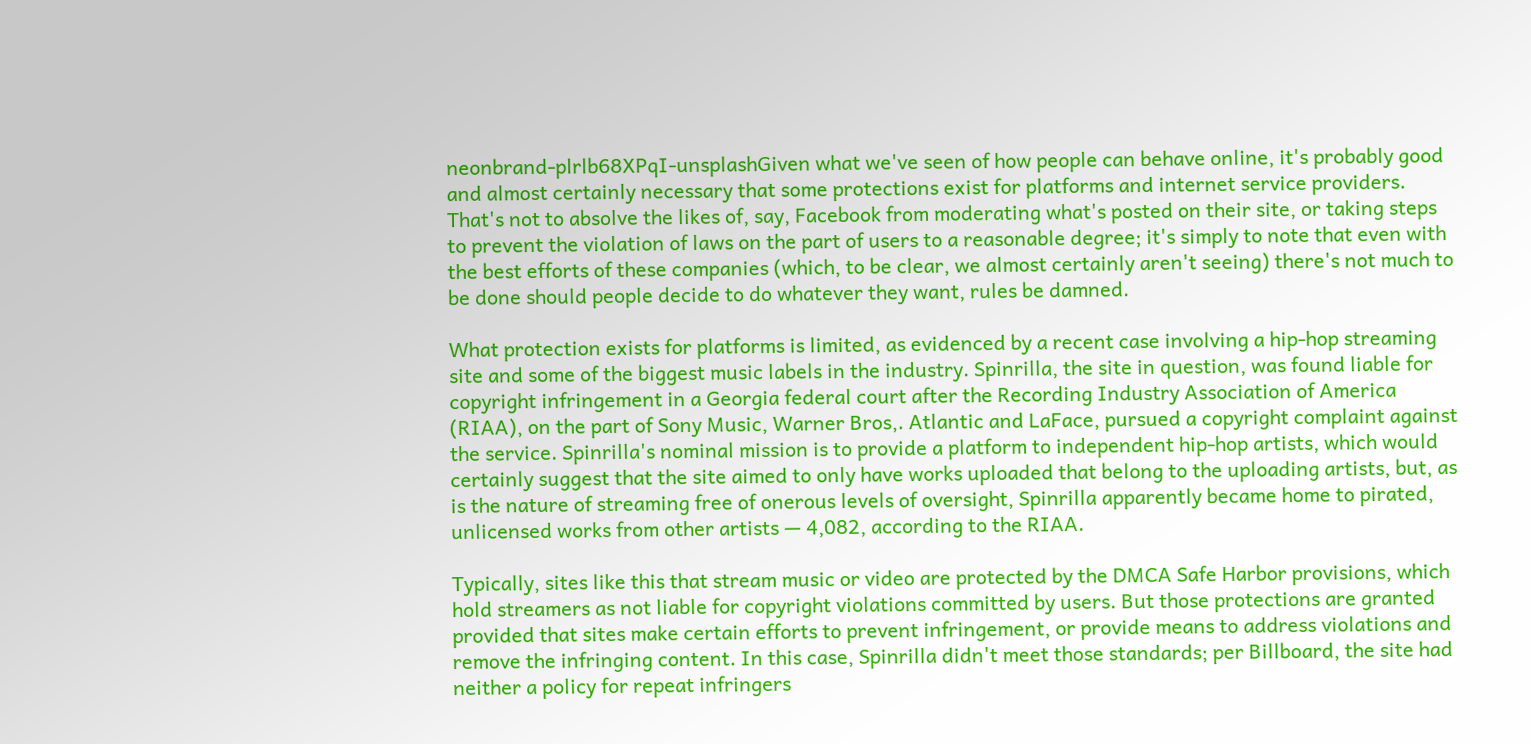neonbrand-plrlb68XPqI-unsplashGiven what we've seen of how people can behave online, it's probably good and almost certainly necessary that some protections exist for platforms and internet service providers. That's not to absolve the likes of, say, Facebook from moderating what's posted on their site, or taking steps to prevent the violation of laws on the part of users to a reasonable degree; it's simply to note that even with the best efforts of these companies (which, to be clear, we almost certainly aren't seeing) there's not much to be done should people decide to do whatever they want, rules be damned.

What protection exists for platforms is limited, as evidenced by a recent case involving a hip-hop streaming site and some of the biggest music labels in the industry. Spinrilla, the site in question, was found liable for copyright infringement in a Georgia federal court after the Recording Industry Association of America (RIAA), on the part of Sony Music, Warner Bros,. Atlantic and LaFace, pursued a copyright complaint against the service. Spinrilla's nominal mission is to provide a platform to independent hip-hop artists, which would certainly suggest that the site aimed to only have works uploaded that belong to the uploading artists, but, as is the nature of streaming free of onerous levels of oversight, Spinrilla apparently became home to pirated, unlicensed works from other artists — 4,082, according to the RIAA.

Typically, sites like this that stream music or video are protected by the DMCA Safe Harbor provisions, which hold streamers as not liable for copyright violations committed by users. But those protections are granted provided that sites make certain efforts to prevent infringement, or provide means to address violations and remove the infringing content. In this case, Spinrilla didn't meet those standards; per Billboard, the site had neither a policy for repeat infringers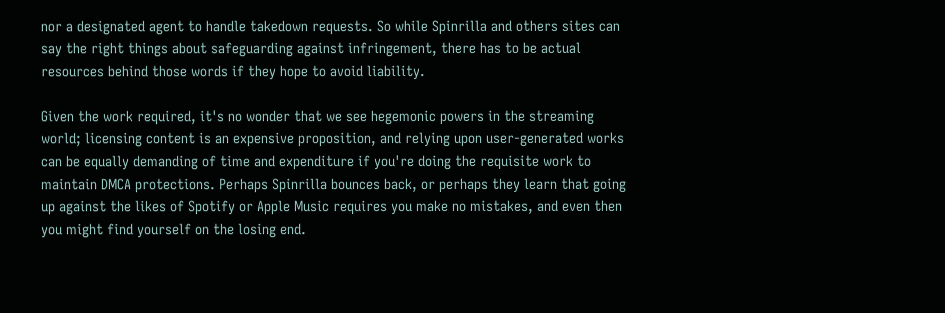nor a designated agent to handle takedown requests. So while Spinrilla and others sites can say the right things about safeguarding against infringement, there has to be actual resources behind those words if they hope to avoid liability.

Given the work required, it's no wonder that we see hegemonic powers in the streaming world; licensing content is an expensive proposition, and relying upon user-generated works can be equally demanding of time and expenditure if you're doing the requisite work to maintain DMCA protections. Perhaps Spinrilla bounces back, or perhaps they learn that going up against the likes of Spotify or Apple Music requires you make no mistakes, and even then you might find yourself on the losing end.